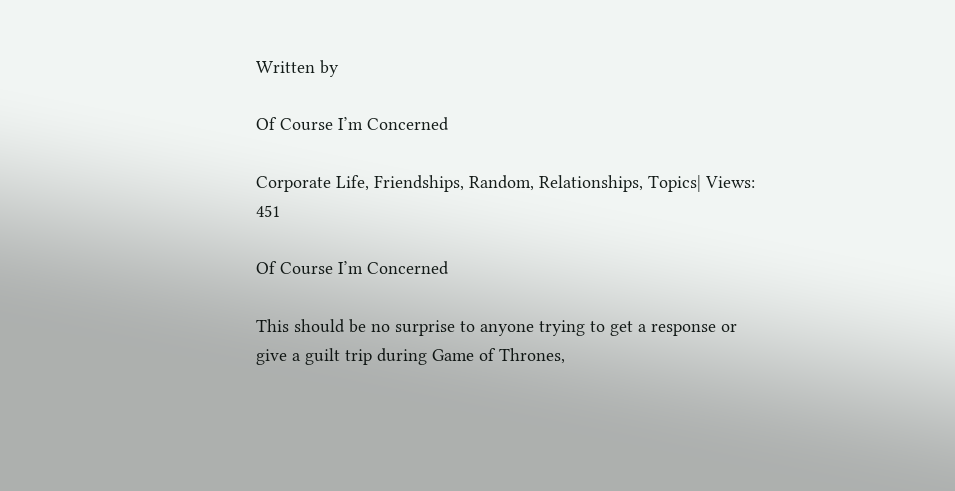Written by

Of Course I’m Concerned

Corporate Life, Friendships, Random, Relationships, Topics| Views: 451

Of Course I’m Concerned

This should be no surprise to anyone trying to get a response or give a guilt trip during Game of Thrones,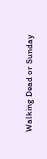Walking Dead or Sunday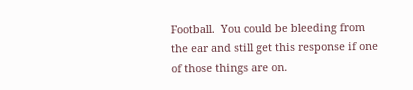Football.  You could be bleeding from the ear and still get this response if one of those things are on.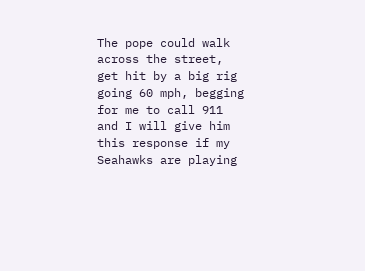The pope could walk across the street, get hit by a big rig going 60 mph, begging for me to call 911 and I will give him this response if my Seahawks are playing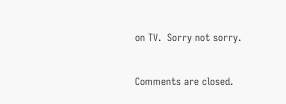on TV.  Sorry not sorry.

Comments are closed.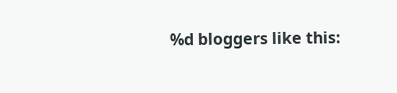%d bloggers like this: